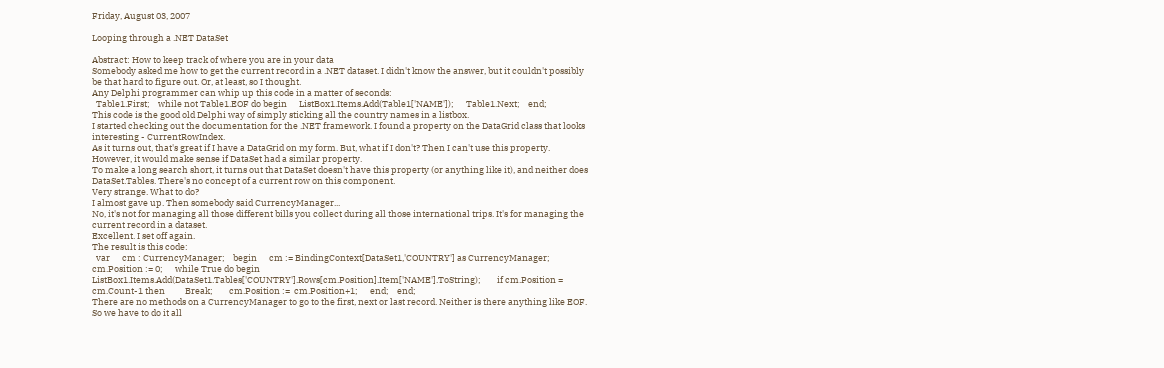Friday, August 03, 2007

Looping through a .NET DataSet

Abstract: How to keep track of where you are in your data
Somebody asked me how to get the current record in a .NET dataset. I didn't know the answer, but it couldn't possibly be that hard to figure out. Or, at least, so I thought.
Any Delphi programmer can whip up this code in a matter of seconds:
  Table1.First;    while not Table1.EOF do begin      ListBox1.Items.Add(Table1['NAME']);      Table1.Next;    end;
This code is the good old Delphi way of simply sticking all the country names in a listbox.
I started checking out the documentation for the .NET framework. I found a property on the DataGrid class that looks interesting - CurrentRowIndex.
As it turns out, that's great if I have a DataGrid on my form. But, what if I don't? Then I can't use this property. However, it would make sense if DataSet had a similar property.
To make a long search short, it turns out that DataSet doesn't have this property (or anything like it), and neither does DataSet.Tables. There's no concept of a current row on this component.
Very strange. What to do?
I almost gave up. Then somebody said CurrencyManager...
No, it's not for managing all those different bills you collect during all those international trips. It's for managing the current record in a dataset.
Excellent. I set off again.
The result is this code:
  var      cm : CurrencyManager;    begin      cm := BindingContext[DataSet1,'COUNTRY'] as CurrencyManager;      cm.Position := 0;      while True do begin        ListBox1.Items.Add(DataSet1.Tables['COUNTRY'].Rows[cm.Position].Item['NAME'].ToString);        if cm.Position = cm.Count-1 then          Break;        cm.Position :=  cm.Position+1;      end;    end;
There are no methods on a CurrencyManager to go to the first, next or last record. Neither is there anything like EOF. So we have to do it all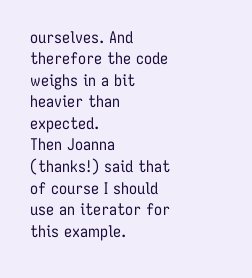ourselves. And therefore the code weighs in a bit heavier than expected.
Then Joanna (thanks!) said that of course I should use an iterator for this example.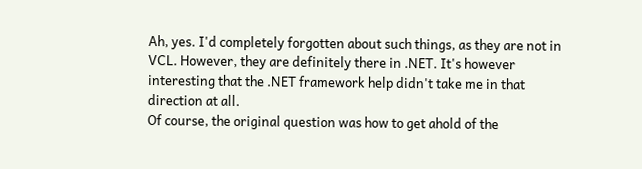Ah, yes. I'd completely forgotten about such things, as they are not in VCL. However, they are definitely there in .NET. It's however interesting that the .NET framework help didn't take me in that direction at all.
Of course, the original question was how to get ahold of the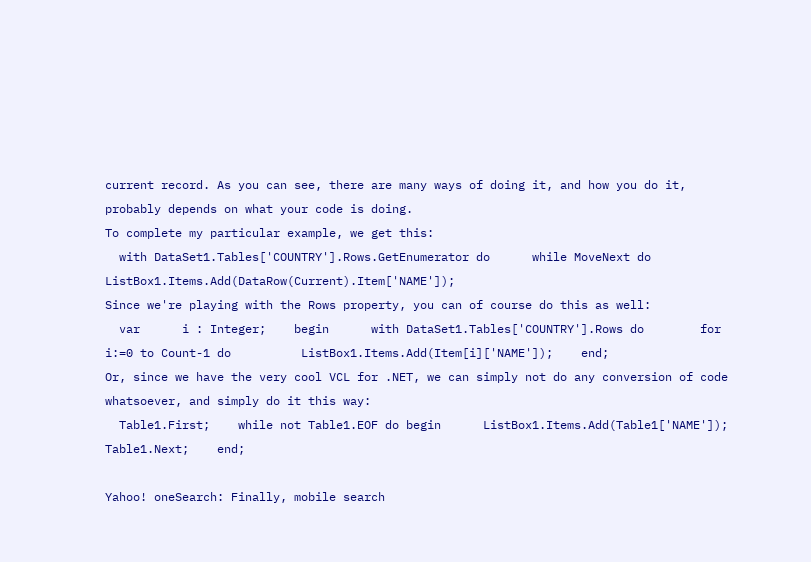current record. As you can see, there are many ways of doing it, and how you do it, probably depends on what your code is doing.
To complete my particular example, we get this:
  with DataSet1.Tables['COUNTRY'].Rows.GetEnumerator do      while MoveNext do         ListBox1.Items.Add(DataRow(Current).Item['NAME']);
Since we're playing with the Rows property, you can of course do this as well:
  var      i : Integer;    begin      with DataSet1.Tables['COUNTRY'].Rows do        for i:=0 to Count-1 do          ListBox1.Items.Add(Item[i]['NAME']);    end;
Or, since we have the very cool VCL for .NET, we can simply not do any conversion of code whatsoever, and simply do it this way:
  Table1.First;    while not Table1.EOF do begin      ListBox1.Items.Add(Table1['NAME']);      Table1.Next;    end;

Yahoo! oneSearch: Finally, mobile search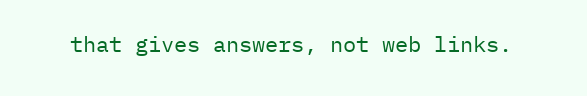that gives answers, not web links.